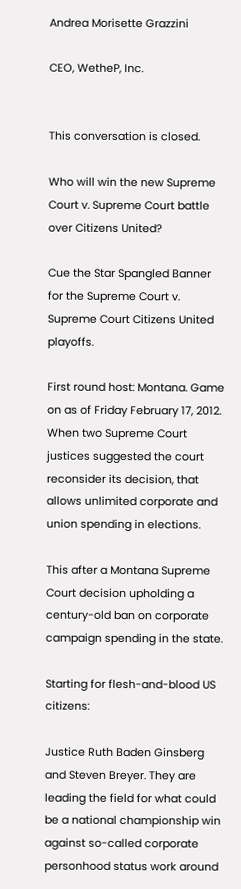Andrea Morisette Grazzini

CEO, WetheP, Inc.


This conversation is closed.

Who will win the new Supreme Court v. Supreme Court battle over Citizens United?

Cue the Star Spangled Banner for the Supreme Court v. Supreme Court Citizens United playoffs.

First round host: Montana. Game on as of Friday February 17, 2012. When two Supreme Court justices suggested the court reconsider its decision, that allows unlimited corporate and union spending in elections.

This after a Montana Supreme Court decision upholding a century-old ban on corporate campaign spending in the state.

Starting for flesh-and-blood US citizens:

Justice Ruth Baden Ginsberg and Steven Breyer. They are leading the field for what could be a national championship win against so-called corporate personhood status work around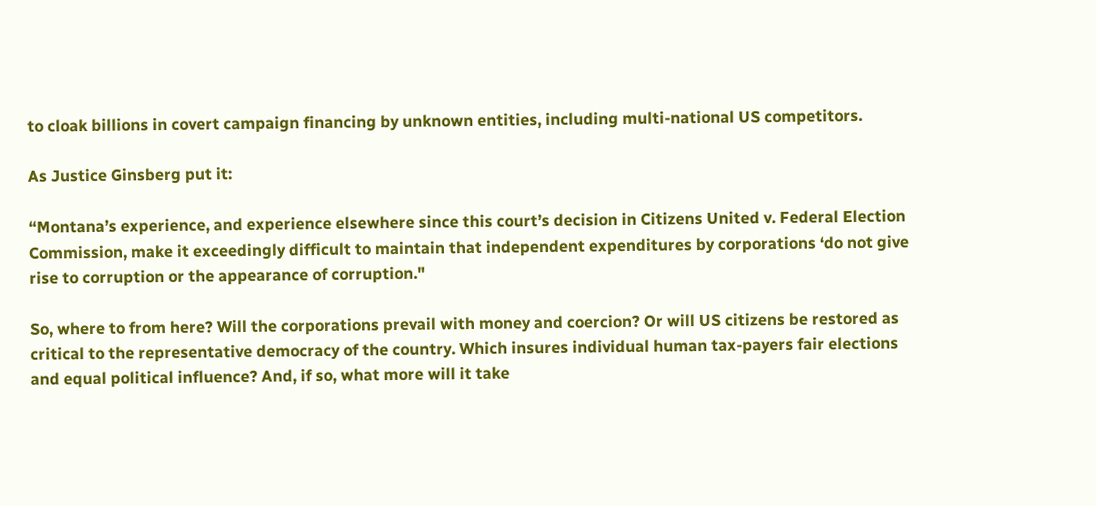to cloak billions in covert campaign financing by unknown entities, including multi-national US competitors.

As Justice Ginsberg put it:

“Montana’s experience, and experience elsewhere since this court’s decision in Citizens United v. Federal Election Commission, make it exceedingly difficult to maintain that independent expenditures by corporations ‘do not give rise to corruption or the appearance of corruption."

So, where to from here? Will the corporations prevail with money and coercion? Or will US citizens be restored as critical to the representative democracy of the country. Which insures individual human tax-payers fair elections and equal political influence? And, if so, what more will it take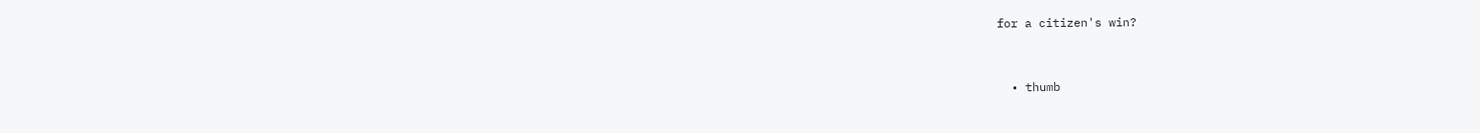for a citizen's win?


  • thumb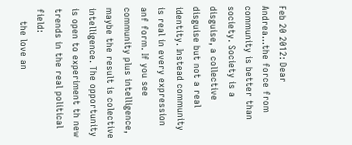Feb 20 2012: Dear Andrea...the force from community is better than society. Society is a disguise, a collective disguise but not a real identity. Instead community is real in every expression anf form. If you see community plus intelligence, maybe the result is colective intelligence. The opportunity is open to experiment th new trends in the real political field:
    the love an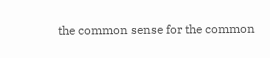the common sense for the common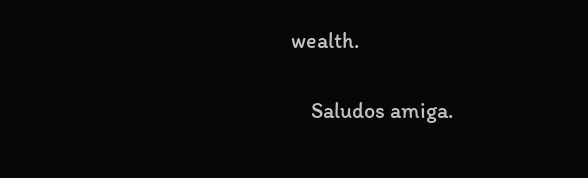wealth.

    Saludos amiga.